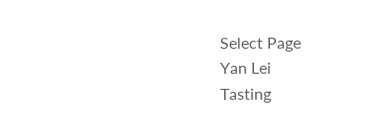Select Page
Yan Lei
Tasting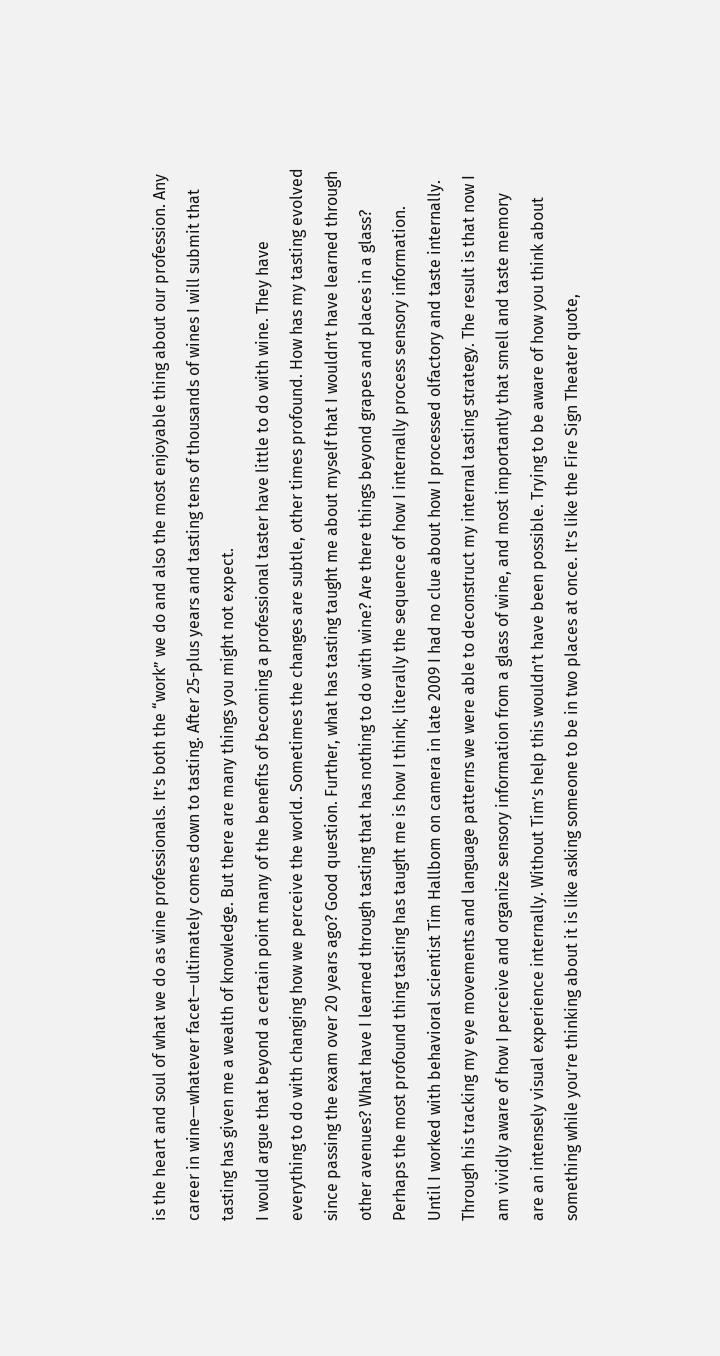is the heart and soul of what we do as wine professionals. It’s both the “work” we do and also the most enjoyable thing about our profession. Any career in wine—whatever facet—ultimately comes down to tasting. After 25-plus years and tasting tens of thousands of wines I will submit that tasting has given me a wealth of knowledge. But there are many things you might not expect.
I would argue that beyond a certain point many of the benefits of becoming a professional taster have little to do with wine. They have everything to do with changing how we perceive the world. Sometimes the changes are subtle, other times profound. How has my tasting evolved since passing the exam over 20 years ago? Good question. Further, what has tasting taught me about myself that I wouldn’t have learned through other avenues? What have I learned through tasting that has nothing to do with wine? Are there things beyond grapes and places in a glass?
Perhaps the most profound thing tasting has taught me is how I think; literally the sequence of how I internally process sensory information. Until I worked with behavioral scientist Tim Hallbom on camera in late 2009 I had no clue about how I processed olfactory and taste internally. Through his tracking my eye movements and language patterns we were able to deconstruct my internal tasting strategy. The result is that now I am vividly aware of how I perceive and organize sensory information from a glass of wine, and most importantly that smell and taste memory are an intensely visual experience internally. Without Tim’s help this wouldn’t have been possible. Trying to be aware of how you think about something while you’re thinking about it is like asking someone to be in two places at once. It’s like the Fire Sign Theater quote,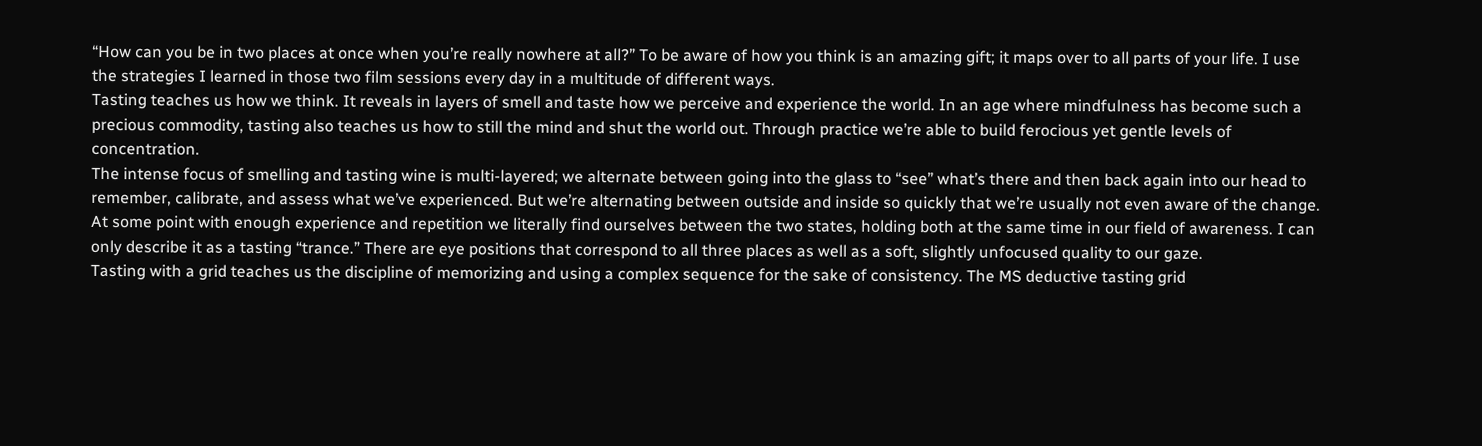“How can you be in two places at once when you’re really nowhere at all?” To be aware of how you think is an amazing gift; it maps over to all parts of your life. I use the strategies I learned in those two film sessions every day in a multitude of different ways.
Tasting teaches us how we think. It reveals in layers of smell and taste how we perceive and experience the world. In an age where mindfulness has become such a precious commodity, tasting also teaches us how to still the mind and shut the world out. Through practice we’re able to build ferocious yet gentle levels of concentration.
The intense focus of smelling and tasting wine is multi-layered; we alternate between going into the glass to “see” what’s there and then back again into our head to remember, calibrate, and assess what we’ve experienced. But we’re alternating between outside and inside so quickly that we’re usually not even aware of the change. At some point with enough experience and repetition we literally find ourselves between the two states, holding both at the same time in our field of awareness. I can only describe it as a tasting “trance.” There are eye positions that correspond to all three places as well as a soft, slightly unfocused quality to our gaze.
Tasting with a grid teaches us the discipline of memorizing and using a complex sequence for the sake of consistency. The MS deductive tasting grid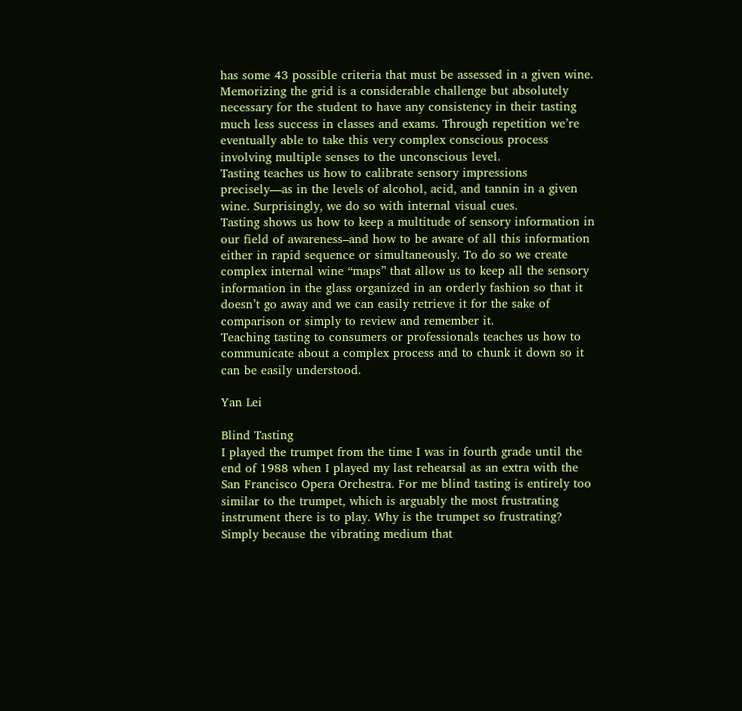has some 43 possible criteria that must be assessed in a given wine. Memorizing the grid is a considerable challenge but absolutely necessary for the student to have any consistency in their tasting much less success in classes and exams. Through repetition we’re eventually able to take this very complex conscious process involving multiple senses to the unconscious level.
Tasting teaches us how to calibrate sensory impressions precisely—as in the levels of alcohol, acid, and tannin in a given wine. Surprisingly, we do so with internal visual cues.
Tasting shows us how to keep a multitude of sensory information in our field of awareness–and how to be aware of all this information either in rapid sequence or simultaneously. To do so we create complex internal wine “maps” that allow us to keep all the sensory information in the glass organized in an orderly fashion so that it doesn’t go away and we can easily retrieve it for the sake of comparison or simply to review and remember it.
Teaching tasting to consumers or professionals teaches us how to communicate about a complex process and to chunk it down so it can be easily understood.

Yan Lei

Blind Tasting
I played the trumpet from the time I was in fourth grade until the end of 1988 when I played my last rehearsal as an extra with the San Francisco Opera Orchestra. For me blind tasting is entirely too similar to the trumpet, which is arguably the most frustrating instrument there is to play. Why is the trumpet so frustrating? Simply because the vibrating medium that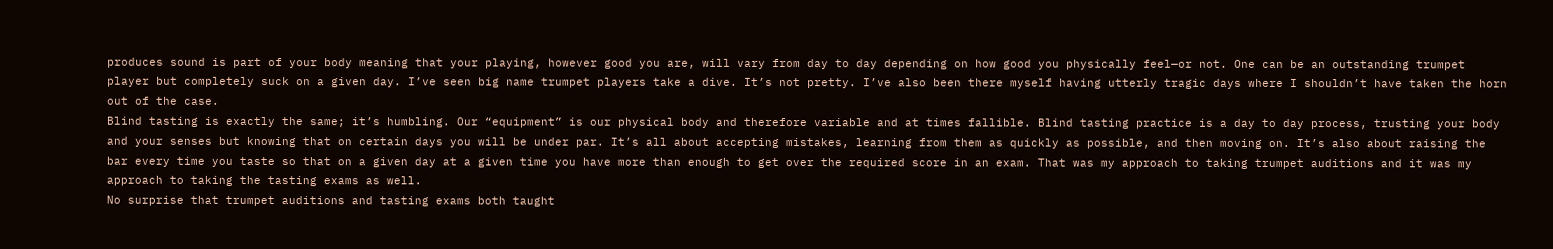produces sound is part of your body meaning that your playing, however good you are, will vary from day to day depending on how good you physically feel—or not. One can be an outstanding trumpet player but completely suck on a given day. I’ve seen big name trumpet players take a dive. It’s not pretty. I’ve also been there myself having utterly tragic days where I shouldn’t have taken the horn out of the case.
Blind tasting is exactly the same; it’s humbling. Our “equipment” is our physical body and therefore variable and at times fallible. Blind tasting practice is a day to day process, trusting your body and your senses but knowing that on certain days you will be under par. It’s all about accepting mistakes, learning from them as quickly as possible, and then moving on. It’s also about raising the bar every time you taste so that on a given day at a given time you have more than enough to get over the required score in an exam. That was my approach to taking trumpet auditions and it was my approach to taking the tasting exams as well.
No surprise that trumpet auditions and tasting exams both taught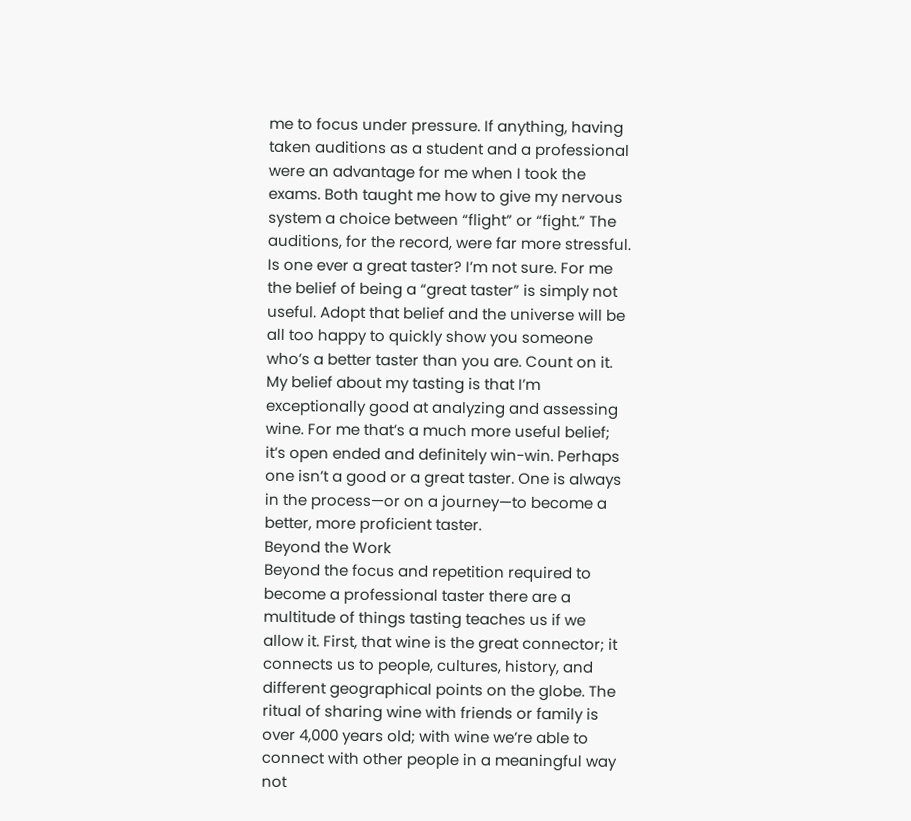me to focus under pressure. If anything, having taken auditions as a student and a professional were an advantage for me when I took the exams. Both taught me how to give my nervous system a choice between “flight” or “fight.” The auditions, for the record, were far more stressful.
Is one ever a great taster? I’m not sure. For me the belief of being a “great taster” is simply not useful. Adopt that belief and the universe will be all too happy to quickly show you someone who’s a better taster than you are. Count on it. My belief about my tasting is that I’m exceptionally good at analyzing and assessing wine. For me that’s a much more useful belief; it’s open ended and definitely win-win. Perhaps one isn’t a good or a great taster. One is always in the process—or on a journey—to become a better, more proficient taster.
Beyond the Work
Beyond the focus and repetition required to become a professional taster there are a multitude of things tasting teaches us if we allow it. First, that wine is the great connector; it connects us to people, cultures, history, and different geographical points on the globe. The ritual of sharing wine with friends or family is over 4,000 years old; with wine we’re able to connect with other people in a meaningful way not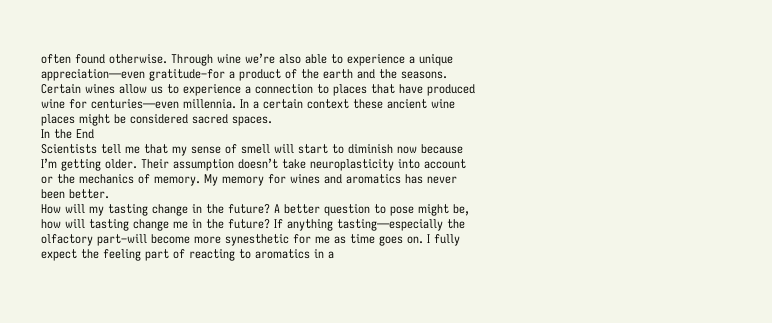often found otherwise. Through wine we’re also able to experience a unique appreciation—even gratitude–for a product of the earth and the seasons. Certain wines allow us to experience a connection to places that have produced wine for centuries—even millennia. In a certain context these ancient wine places might be considered sacred spaces.
In the End
Scientists tell me that my sense of smell will start to diminish now because I’m getting older. Their assumption doesn’t take neuroplasticity into account or the mechanics of memory. My memory for wines and aromatics has never been better.
How will my tasting change in the future? A better question to pose might be, how will tasting change me in the future? If anything tasting—especially the olfactory part–will become more synesthetic for me as time goes on. I fully expect the feeling part of reacting to aromatics in a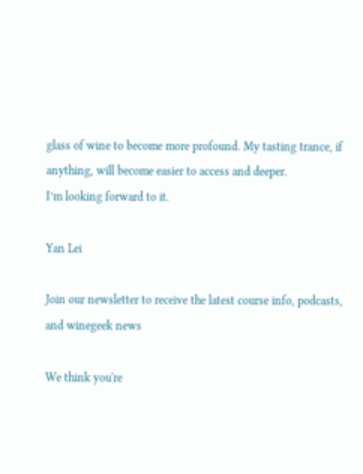glass of wine to become more profound. My tasting trance, if anything, will become easier to access and deeper.
I’m looking forward to it.

Yan Lei

Join our newsletter to receive the latest course info, podcasts, and winegeek news

We think you're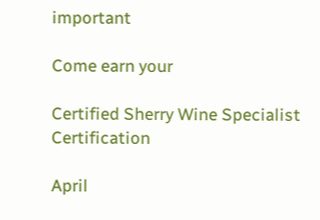important

Come earn your

Certified Sherry Wine Specialist Certification

April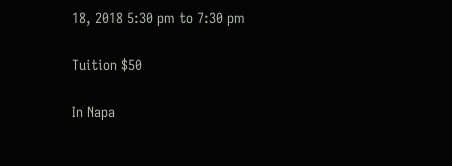18, 2018 5:30 pm to 7:30 pm

Tuition $50

In Napa